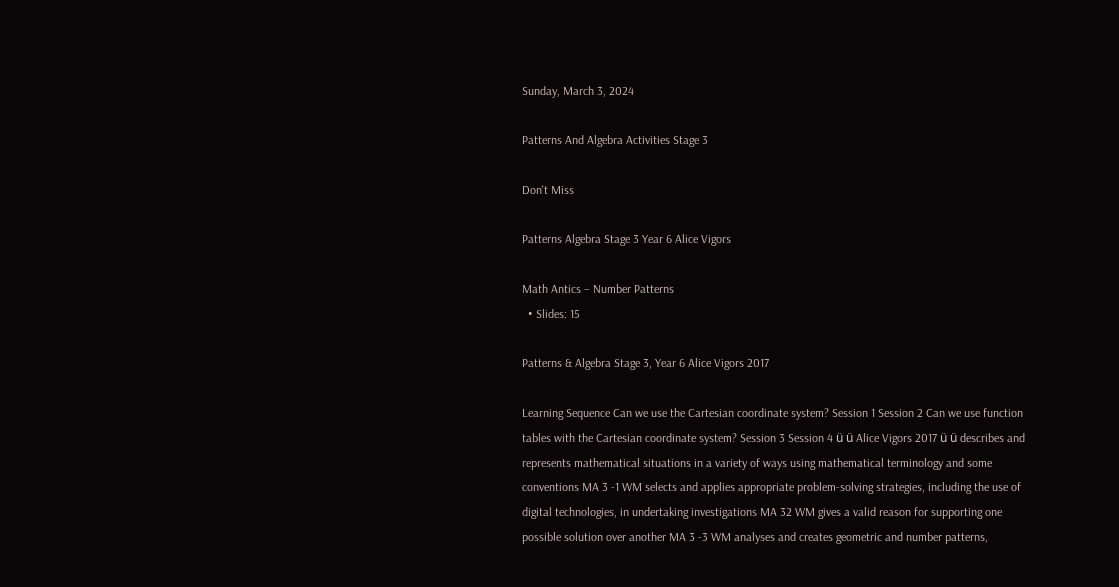Sunday, March 3, 2024

Patterns And Algebra Activities Stage 3

Don't Miss

Patterns Algebra Stage 3 Year 6 Alice Vigors

Math Antics – Number Patterns
  • Slides: 15

Patterns & Algebra Stage 3, Year 6 Alice Vigors 2017

Learning Sequence Can we use the Cartesian coordinate system? Session 1 Session 2 Can we use function tables with the Cartesian coordinate system? Session 3 Session 4 ü ü Alice Vigors 2017 ü ü describes and represents mathematical situations in a variety of ways using mathematical terminology and some conventions MA 3 -1 WM selects and applies appropriate problem-solving strategies, including the use of digital technologies, in undertaking investigations MA 32 WM gives a valid reason for supporting one possible solution over another MA 3 -3 WM analyses and creates geometric and number patterns,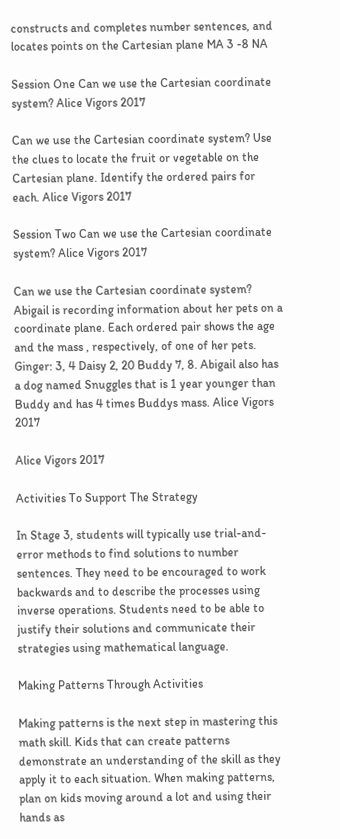constructs and completes number sentences, and locates points on the Cartesian plane MA 3 -8 NA

Session One Can we use the Cartesian coordinate system? Alice Vigors 2017

Can we use the Cartesian coordinate system? Use the clues to locate the fruit or vegetable on the Cartesian plane. Identify the ordered pairs for each. Alice Vigors 2017

Session Two Can we use the Cartesian coordinate system? Alice Vigors 2017

Can we use the Cartesian coordinate system? Abigail is recording information about her pets on a coordinate plane. Each ordered pair shows the age and the mass , respectively, of one of her pets. Ginger: 3, 4 Daisy 2, 20 Buddy 7, 8. Abigail also has a dog named Snuggles that is 1 year younger than Buddy and has 4 times Buddys mass. Alice Vigors 2017

Alice Vigors 2017

Activities To Support The Strategy

In Stage 3, students will typically use trial-and-error methods to find solutions to number sentences. They need to be encouraged to work backwards and to describe the processes using inverse operations. Students need to be able to justify their solutions and communicate their strategies using mathematical language.

Making Patterns Through Activities

Making patterns is the next step in mastering this math skill. Kids that can create patterns demonstrate an understanding of the skill as they apply it to each situation. When making patterns, plan on kids moving around a lot and using their hands as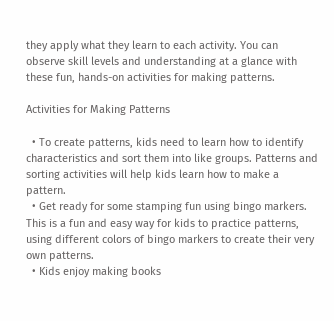they apply what they learn to each activity. You can observe skill levels and understanding at a glance with these fun, hands-on activities for making patterns.

Activities for Making Patterns

  • To create patterns, kids need to learn how to identify characteristics and sort them into like groups. Patterns and sorting activities will help kids learn how to make a pattern.
  • Get ready for some stamping fun using bingo markers. This is a fun and easy way for kids to practice patterns, using different colors of bingo markers to create their very own patterns.
  • Kids enjoy making books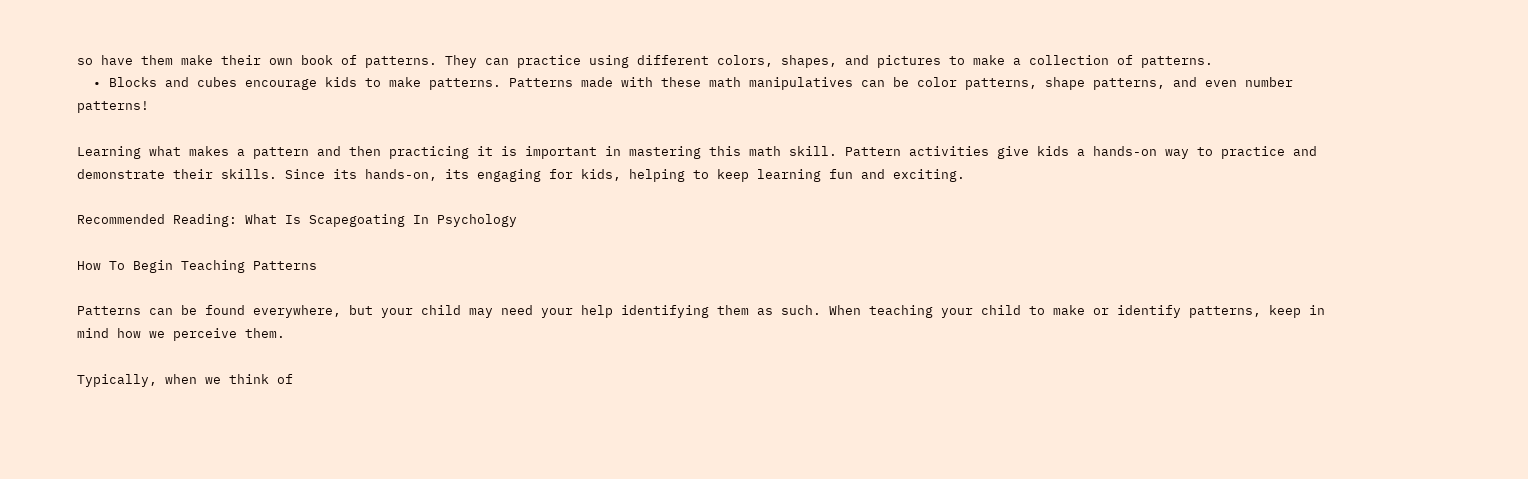so have them make their own book of patterns. They can practice using different colors, shapes, and pictures to make a collection of patterns.
  • Blocks and cubes encourage kids to make patterns. Patterns made with these math manipulatives can be color patterns, shape patterns, and even number patterns!

Learning what makes a pattern and then practicing it is important in mastering this math skill. Pattern activities give kids a hands-on way to practice and demonstrate their skills. Since its hands-on, its engaging for kids, helping to keep learning fun and exciting.

Recommended Reading: What Is Scapegoating In Psychology

How To Begin Teaching Patterns

Patterns can be found everywhere, but your child may need your help identifying them as such. When teaching your child to make or identify patterns, keep in mind how we perceive them.

Typically, when we think of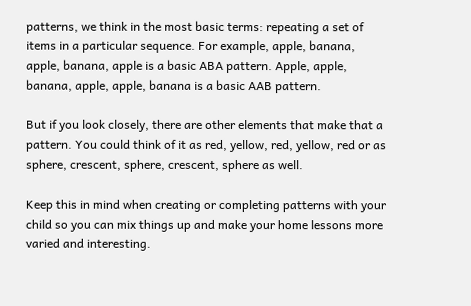patterns, we think in the most basic terms: repeating a set of items in a particular sequence. For example, apple, banana, apple, banana, apple is a basic ABA pattern. Apple, apple, banana, apple, apple, banana is a basic AAB pattern.

But if you look closely, there are other elements that make that a pattern. You could think of it as red, yellow, red, yellow, red or as sphere, crescent, sphere, crescent, sphere as well.

Keep this in mind when creating or completing patterns with your child so you can mix things up and make your home lessons more varied and interesting.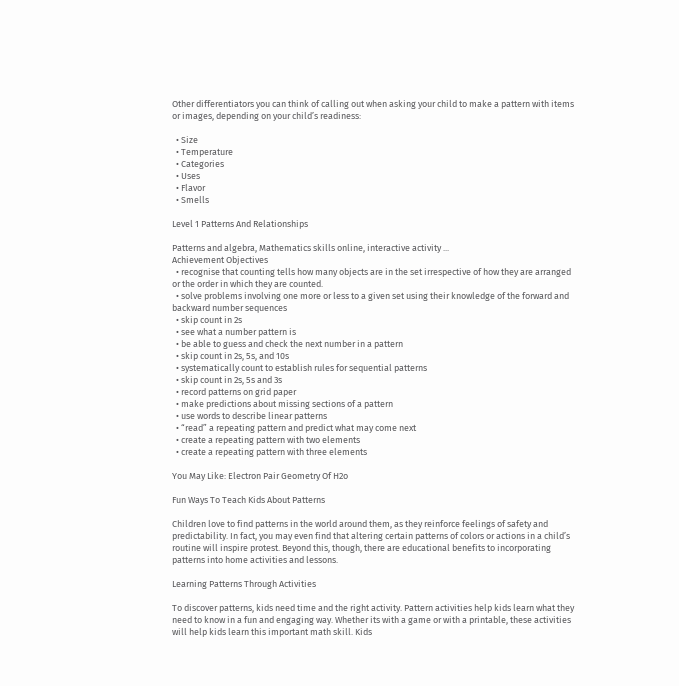Other differentiators you can think of calling out when asking your child to make a pattern with items or images, depending on your child’s readiness:

  • Size
  • Temperature
  • Categories
  • Uses
  • Flavor
  • Smells

Level 1 Patterns And Relationships

Patterns and algebra, Mathematics skills online, interactive activity ...
Achievement Objectives
  • recognise that counting tells how many objects are in the set irrespective of how they are arranged or the order in which they are counted.
  • solve problems involving one more or less to a given set using their knowledge of the forward and backward number sequences
  • skip count in 2s
  • see what a number pattern is
  • be able to guess and check the next number in a pattern
  • skip count in 2s, 5s, and 10s
  • systematically count to establish rules for sequential patterns
  • skip count in 2s, 5s and 3s
  • record patterns on grid paper
  • make predictions about missing sections of a pattern
  • use words to describe linear patterns
  • “read” a repeating pattern and predict what may come next
  • create a repeating pattern with two elements
  • create a repeating pattern with three elements

You May Like: Electron Pair Geometry Of H2o

Fun Ways To Teach Kids About Patterns

Children love to find patterns in the world around them, as they reinforce feelings of safety and predictability. In fact, you may even find that altering certain patterns of colors or actions in a child’s routine will inspire protest. Beyond this, though, there are educational benefits to incorporating patterns into home activities and lessons.

Learning Patterns Through Activities

To discover patterns, kids need time and the right activity. Pattern activities help kids learn what they need to know in a fun and engaging way. Whether its with a game or with a printable, these activities will help kids learn this important math skill. Kids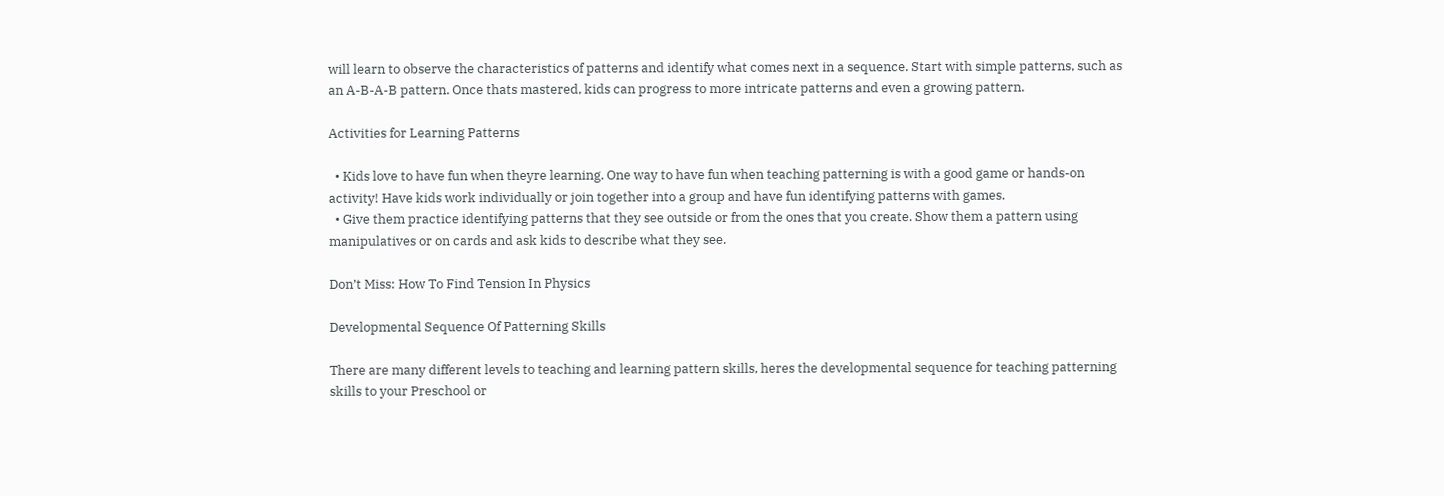will learn to observe the characteristics of patterns and identify what comes next in a sequence. Start with simple patterns, such as an A-B-A-B pattern. Once thats mastered, kids can progress to more intricate patterns and even a growing pattern.

Activities for Learning Patterns

  • Kids love to have fun when theyre learning. One way to have fun when teaching patterning is with a good game or hands-on activity! Have kids work individually or join together into a group and have fun identifying patterns with games.
  • Give them practice identifying patterns that they see outside or from the ones that you create. Show them a pattern using manipulatives or on cards and ask kids to describe what they see.

Don’t Miss: How To Find Tension In Physics

Developmental Sequence Of Patterning Skills

There are many different levels to teaching and learning pattern skills, heres the developmental sequence for teaching patterning skills to your Preschool or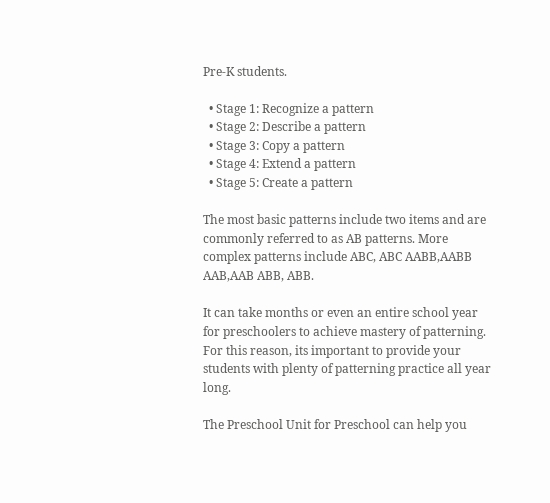Pre-K students.

  • Stage 1: Recognize a pattern
  • Stage 2: Describe a pattern
  • Stage 3: Copy a pattern
  • Stage 4: Extend a pattern
  • Stage 5: Create a pattern

The most basic patterns include two items and are commonly referred to as AB patterns. More complex patterns include ABC, ABC AABB,AABB AAB,AAB ABB, ABB.

It can take months or even an entire school year for preschoolers to achieve mastery of patterning. For this reason, its important to provide your students with plenty of patterning practice all year long.

The Preschool Unit for Preschool can help you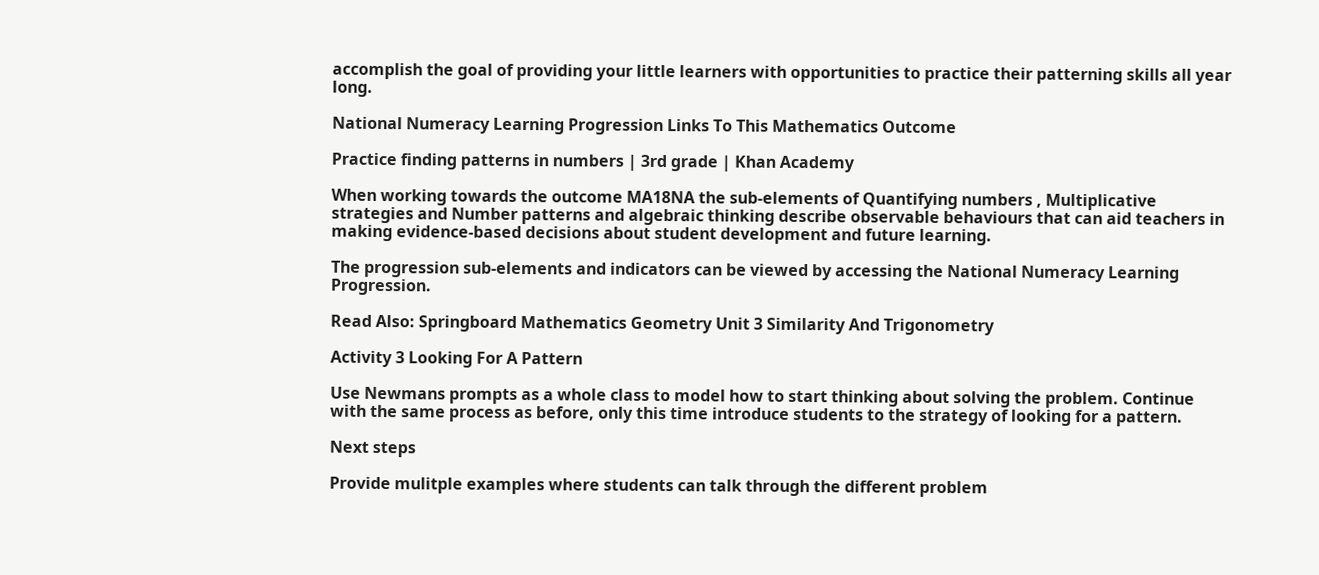accomplish the goal of providing your little learners with opportunities to practice their patterning skills all year long.

National Numeracy Learning Progression Links To This Mathematics Outcome

Practice finding patterns in numbers | 3rd grade | Khan Academy

When working towards the outcome MA18NA the sub-elements of Quantifying numbers , Multiplicative strategies and Number patterns and algebraic thinking describe observable behaviours that can aid teachers in making evidence-based decisions about student development and future learning.

The progression sub-elements and indicators can be viewed by accessing the National Numeracy Learning Progression.

Read Also: Springboard Mathematics Geometry Unit 3 Similarity And Trigonometry

Activity 3 Looking For A Pattern

Use Newmans prompts as a whole class to model how to start thinking about solving the problem. Continue with the same process as before, only this time introduce students to the strategy of looking for a pattern.

Next steps

Provide mulitple examples where students can talk through the different problem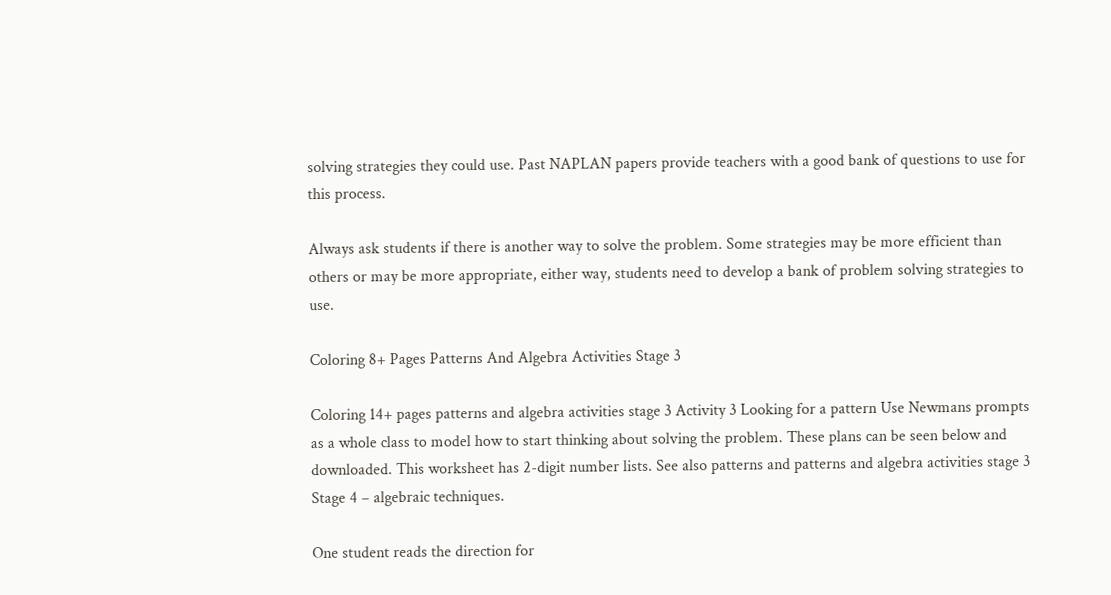solving strategies they could use. Past NAPLAN papers provide teachers with a good bank of questions to use for this process.

Always ask students if there is another way to solve the problem. Some strategies may be more efficient than others or may be more appropriate, either way, students need to develop a bank of problem solving strategies to use.

Coloring 8+ Pages Patterns And Algebra Activities Stage 3

Coloring 14+ pages patterns and algebra activities stage 3 Activity 3 Looking for a pattern Use Newmans prompts as a whole class to model how to start thinking about solving the problem. These plans can be seen below and downloaded. This worksheet has 2-digit number lists. See also patterns and patterns and algebra activities stage 3 Stage 4 – algebraic techniques.

One student reads the direction for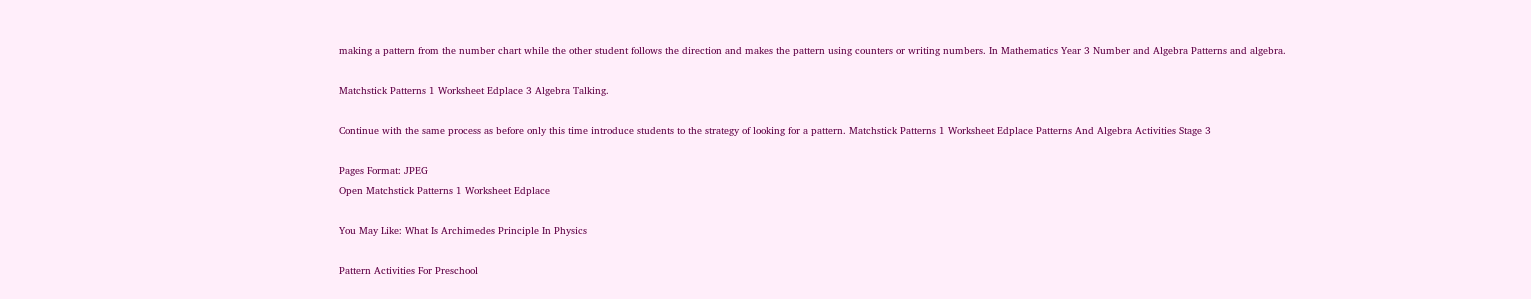making a pattern from the number chart while the other student follows the direction and makes the pattern using counters or writing numbers. In Mathematics Year 3 Number and Algebra Patterns and algebra.

Matchstick Patterns 1 Worksheet Edplace 3 Algebra Talking.

Continue with the same process as before only this time introduce students to the strategy of looking for a pattern. Matchstick Patterns 1 Worksheet Edplace Patterns And Algebra Activities Stage 3

Pages Format: JPEG
Open Matchstick Patterns 1 Worksheet Edplace

You May Like: What Is Archimedes Principle In Physics

Pattern Activities For Preschool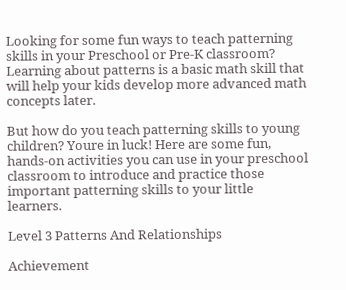Looking for some fun ways to teach patterning skills in your Preschool or Pre-K classroom? Learning about patterns is a basic math skill that will help your kids develop more advanced math concepts later.

But how do you teach patterning skills to young children? Youre in luck! Here are some fun, hands-on activities you can use in your preschool classroom to introduce and practice those important patterning skills to your little learners.

Level 3 Patterns And Relationships

Achievement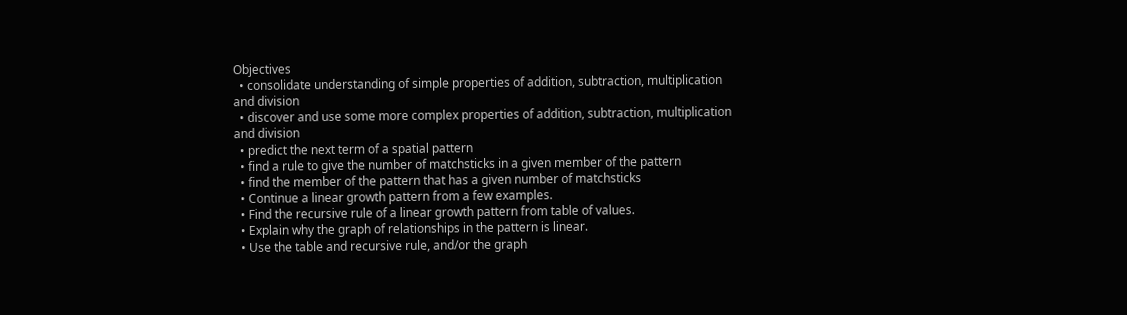Objectives
  • consolidate understanding of simple properties of addition, subtraction, multiplication and division
  • discover and use some more complex properties of addition, subtraction, multiplication and division
  • predict the next term of a spatial pattern
  • find a rule to give the number of matchsticks in a given member of the pattern
  • find the member of the pattern that has a given number of matchsticks
  • Continue a linear growth pattern from a few examples.
  • Find the recursive rule of a linear growth pattern from table of values.
  • Explain why the graph of relationships in the pattern is linear.
  • Use the table and recursive rule, and/or the graph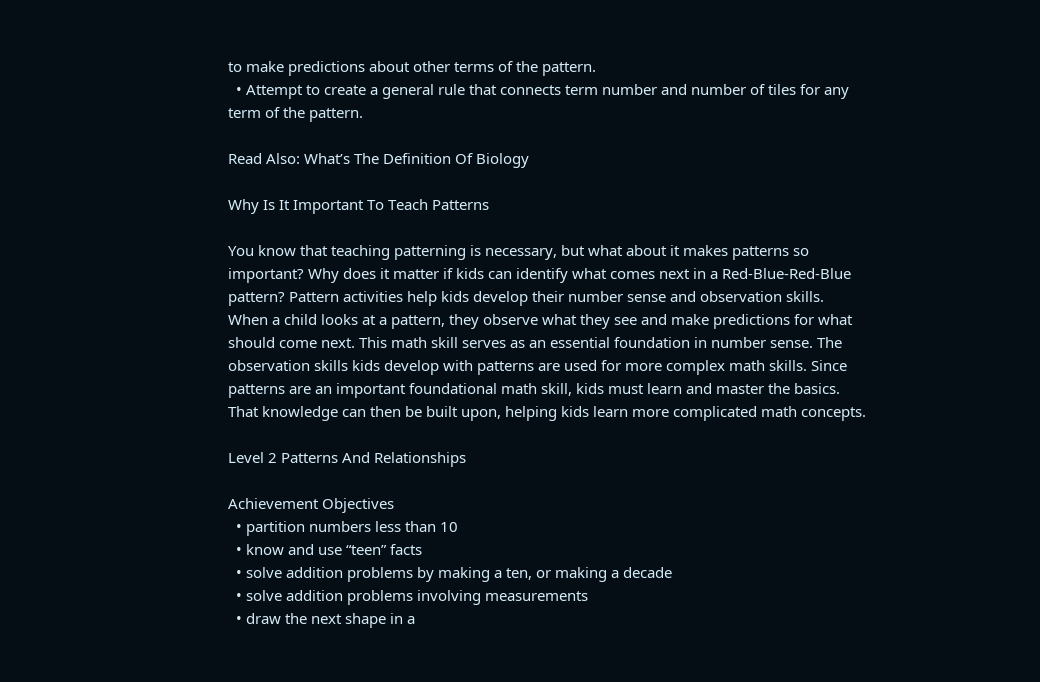to make predictions about other terms of the pattern.
  • Attempt to create a general rule that connects term number and number of tiles for any term of the pattern.

Read Also: What’s The Definition Of Biology

Why Is It Important To Teach Patterns

You know that teaching patterning is necessary, but what about it makes patterns so important? Why does it matter if kids can identify what comes next in a Red-Blue-Red-Blue pattern? Pattern activities help kids develop their number sense and observation skills. When a child looks at a pattern, they observe what they see and make predictions for what should come next. This math skill serves as an essential foundation in number sense. The observation skills kids develop with patterns are used for more complex math skills. Since patterns are an important foundational math skill, kids must learn and master the basics. That knowledge can then be built upon, helping kids learn more complicated math concepts.

Level 2 Patterns And Relationships

Achievement Objectives
  • partition numbers less than 10
  • know and use “teen” facts
  • solve addition problems by making a ten, or making a decade
  • solve addition problems involving measurements
  • draw the next shape in a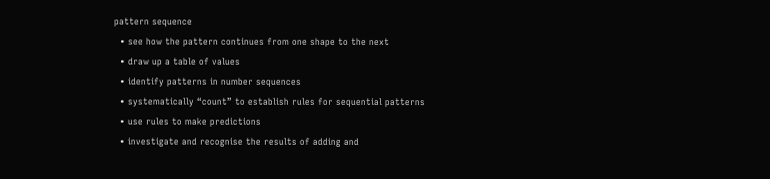pattern sequence
  • see how the pattern continues from one shape to the next
  • draw up a table of values
  • identify patterns in number sequences
  • systematically “count” to establish rules for sequential patterns
  • use rules to make predictions
  • investigate and recognise the results of adding and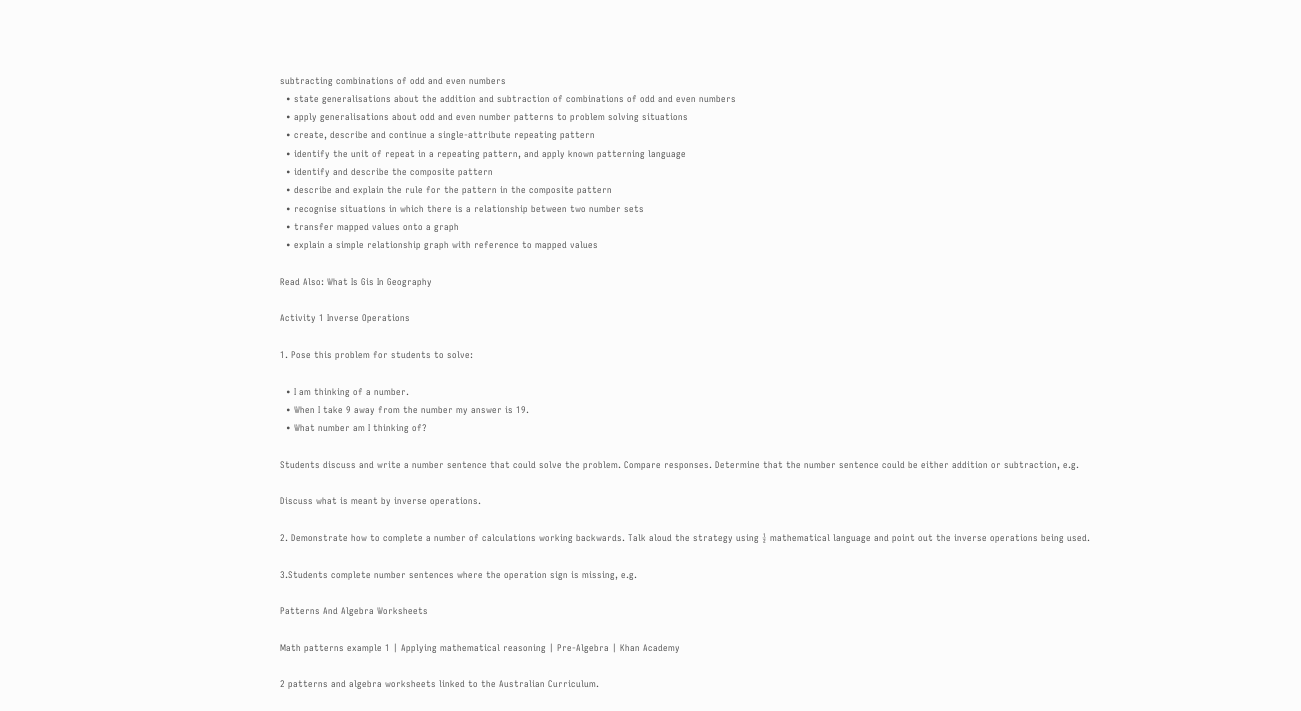subtracting combinations of odd and even numbers
  • state generalisations about the addition and subtraction of combinations of odd and even numbers
  • apply generalisations about odd and even number patterns to problem solving situations
  • create, describe and continue a single-attribute repeating pattern
  • identify the unit of repeat in a repeating pattern, and apply known patterning language
  • identify and describe the composite pattern
  • describe and explain the rule for the pattern in the composite pattern
  • recognise situations in which there is a relationship between two number sets
  • transfer mapped values onto a graph
  • explain a simple relationship graph with reference to mapped values

Read Also: What Is Gis In Geography

Activity 1 Inverse Operations

1. Pose this problem for students to solve:

  • I am thinking of a number.
  • When I take 9 away from the number my answer is 19.
  • What number am I thinking of?

Students discuss and write a number sentence that could solve the problem. Compare responses. Determine that the number sentence could be either addition or subtraction, e.g.

Discuss what is meant by inverse operations.

2. Demonstrate how to complete a number of calculations working backwards. Talk aloud the strategy using ½ mathematical language and point out the inverse operations being used.

3.Students complete number sentences where the operation sign is missing, e.g.

Patterns And Algebra Worksheets

Math patterns example 1 | Applying mathematical reasoning | Pre-Algebra | Khan Academy

2 patterns and algebra worksheets linked to the Australian Curriculum.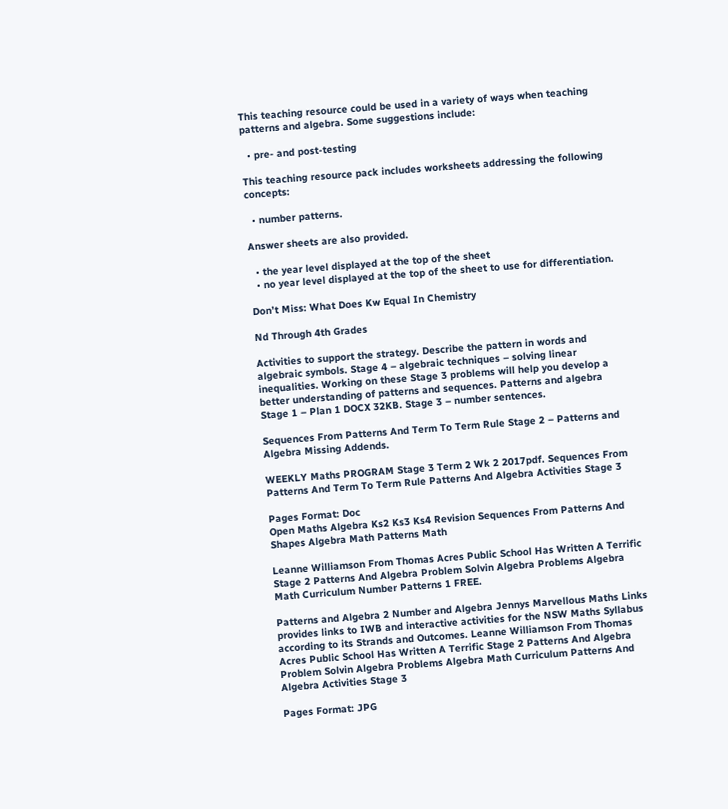This teaching resource could be used in a variety of ways when teaching patterns and algebra. Some suggestions include:

  • pre- and post-testing

This teaching resource pack includes worksheets addressing the following concepts:

  • number patterns.

Answer sheets are also provided.

  • the year level displayed at the top of the sheet
  • no year level displayed at the top of the sheet to use for differentiation.

Don’t Miss: What Does Kw Equal In Chemistry

Nd Through 4th Grades

Activities to support the strategy. Describe the pattern in words and algebraic symbols. Stage 4 – algebraic techniques – solving linear inequalities. Working on these Stage 3 problems will help you develop a better understanding of patterns and sequences. Patterns and algebra Stage 1 – Plan 1 DOCX 32KB. Stage 3 – number sentences.

Sequences From Patterns And Term To Term Rule Stage 2 – Patterns and Algebra Missing Addends.

WEEKLY Maths PROGRAM Stage 3 Term 2 Wk 2 2017pdf. Sequences From Patterns And Term To Term Rule Patterns And Algebra Activities Stage 3

Pages Format: Doc
Open Maths Algebra Ks2 Ks3 Ks4 Revision Sequences From Patterns And Shapes Algebra Math Patterns Math

Leanne Williamson From Thomas Acres Public School Has Written A Terrific Stage 2 Patterns And Algebra Problem Solvin Algebra Problems Algebra Math Curriculum Number Patterns 1 FREE.

Patterns and Algebra 2 Number and Algebra Jennys Marvellous Maths Links provides links to IWB and interactive activities for the NSW Maths Syllabus according to its Strands and Outcomes. Leanne Williamson From Thomas Acres Public School Has Written A Terrific Stage 2 Patterns And Algebra Problem Solvin Algebra Problems Algebra Math Curriculum Patterns And Algebra Activities Stage 3

Pages Format: JPG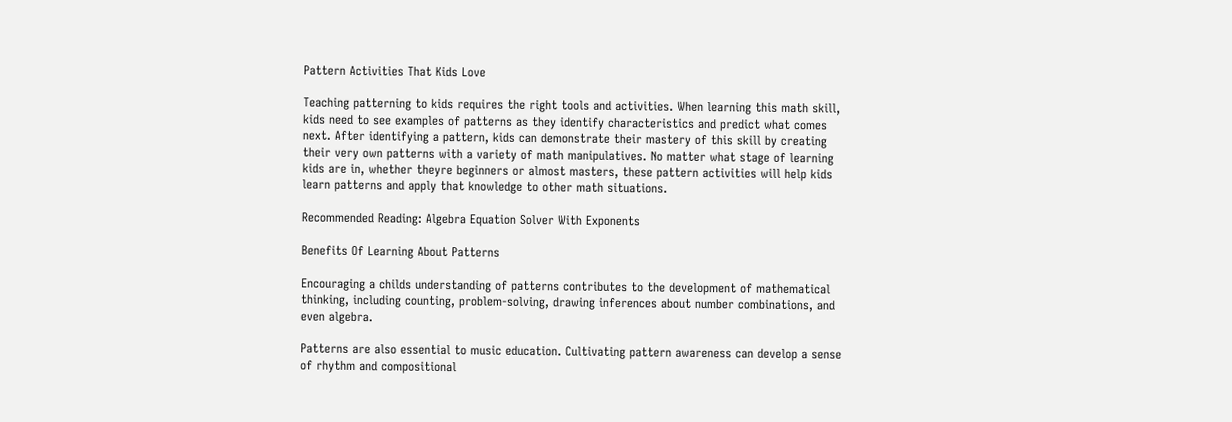Pattern Activities That Kids Love

Teaching patterning to kids requires the right tools and activities. When learning this math skill, kids need to see examples of patterns as they identify characteristics and predict what comes next. After identifying a pattern, kids can demonstrate their mastery of this skill by creating their very own patterns with a variety of math manipulatives. No matter what stage of learning kids are in, whether theyre beginners or almost masters, these pattern activities will help kids learn patterns and apply that knowledge to other math situations.

Recommended Reading: Algebra Equation Solver With Exponents

Benefits Of Learning About Patterns

Encouraging a childs understanding of patterns contributes to the development of mathematical thinking, including counting, problem-solving, drawing inferences about number combinations, and even algebra.

Patterns are also essential to music education. Cultivating pattern awareness can develop a sense of rhythm and compositional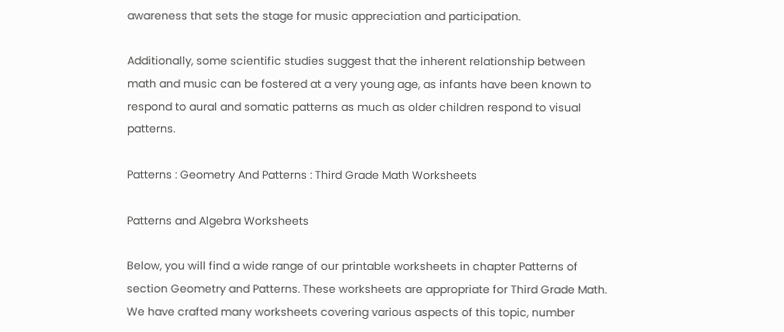awareness that sets the stage for music appreciation and participation.

Additionally, some scientific studies suggest that the inherent relationship between math and music can be fostered at a very young age, as infants have been known to respond to aural and somatic patterns as much as older children respond to visual patterns.

Patterns : Geometry And Patterns : Third Grade Math Worksheets

Patterns and Algebra Worksheets

Below, you will find a wide range of our printable worksheets in chapter Patterns of section Geometry and Patterns. These worksheets are appropriate for Third Grade Math. We have crafted many worksheets covering various aspects of this topic, number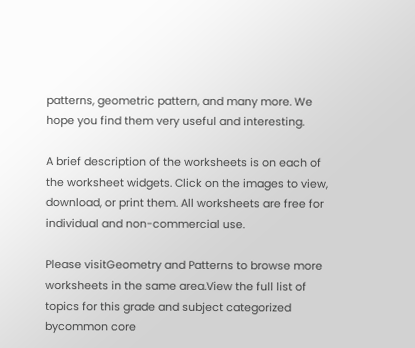patterns, geometric pattern, and many more. We hope you find them very useful and interesting.

A brief description of the worksheets is on each of the worksheet widgets. Click on the images to view, download, or print them. All worksheets are free for individual and non-commercial use.

Please visitGeometry and Patterns to browse more worksheets in the same area.View the full list of topics for this grade and subject categorized bycommon core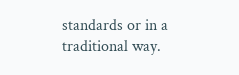standards or in a traditional way.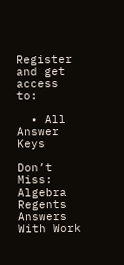Register and get access to:

  • All Answer Keys

Don’t Miss: Algebra Regents Answers With Work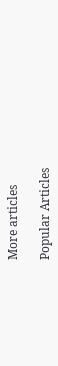More articles

Popular Articles